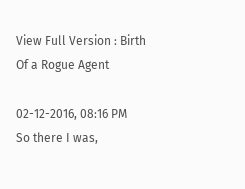View Full Version : Birth Of a Rogue Agent

02-12-2016, 08:16 PM
So there I was,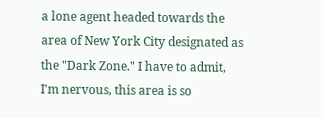a lone agent headed towards the area of New York City designated as the "Dark Zone." I have to admit, I'm nervous, this area is so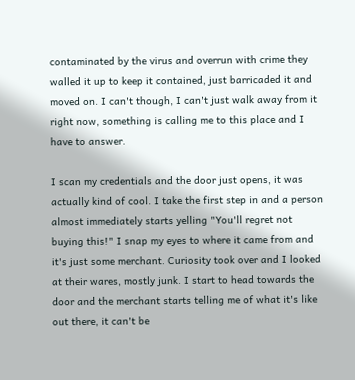contaminated by the virus and overrun with crime they walled it up to keep it contained, just barricaded it and moved on. I can't though, I can't just walk away from it right now, something is calling me to this place and I have to answer.

I scan my credentials and the door just opens, it was actually kind of cool. I take the first step in and a person almost immediately starts yelling "You'll regret not buying this!" I snap my eyes to where it came from and it's just some merchant. Curiosity took over and I looked at their wares, mostly junk. I start to head towards the door and the merchant starts telling me of what it's like out there, it can't be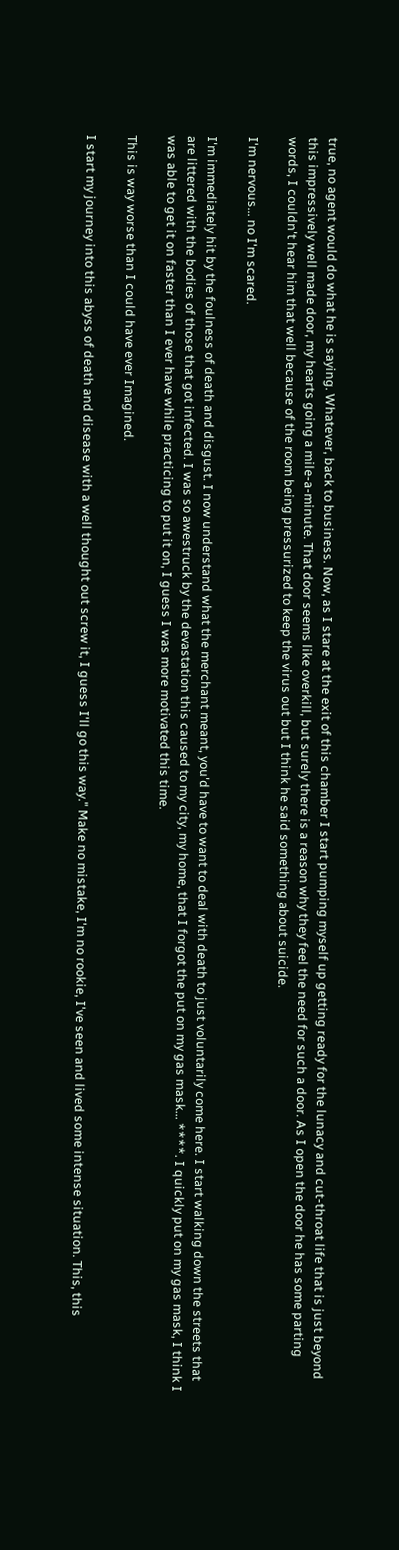true, no agent would do what he is saying. Whatever, back to business. Now, as I stare at the exit of this chamber I start pumping myself up getting ready for the lunacy and cut-throat life that is just beyond this impressively well made door, my hearts going a mile-a-minute. That door seems like overkill, but surely there is a reason why they feel the need for such a door. As I open the door he has some parting words, I couldn't hear him that well because of the room being pressurized to keep the virus out but I think he said something about suicide.

I'm nervous... no I'm scared.

I'm immediately hit by the foulness of death and disgust. I now understand what the merchant meant, you'd have to want to deal with death to just voluntarily come here. I start walking down the streets that are littered with the bodies of those that got infected. I was so awestruck by the devastation this caused to my city, my home, that I forgot the put on my gas mask... ****. I quickly put on my gas mask, I think I was able to get it on faster than I ever have while practicing to put it on, I guess I was more motivated this time.

This is way worse than I could have ever Imagined.

I start my journey into this abyss of death and disease with a well thought out screw it, I guess I'll go this way." Make no mistake, I'm no rookie, I've seen and lived some intense situation. This, this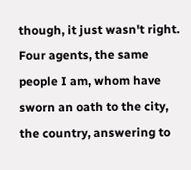though, it just wasn't right. Four agents, the same people I am, whom have sworn an oath to the city, the country, answering to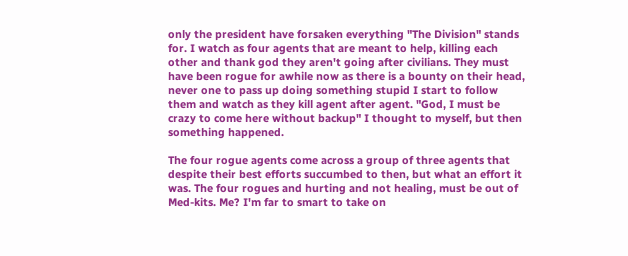only the president have forsaken everything "The Division" stands for. I watch as four agents that are meant to help, killing each other and thank god they aren't going after civilians. They must have been rogue for awhile now as there is a bounty on their head, never one to pass up doing something stupid I start to follow them and watch as they kill agent after agent. "God, I must be crazy to come here without backup" I thought to myself, but then something happened.

The four rogue agents come across a group of three agents that despite their best efforts succumbed to then, but what an effort it was. The four rogues and hurting and not healing, must be out of Med-kits. Me? I'm far to smart to take on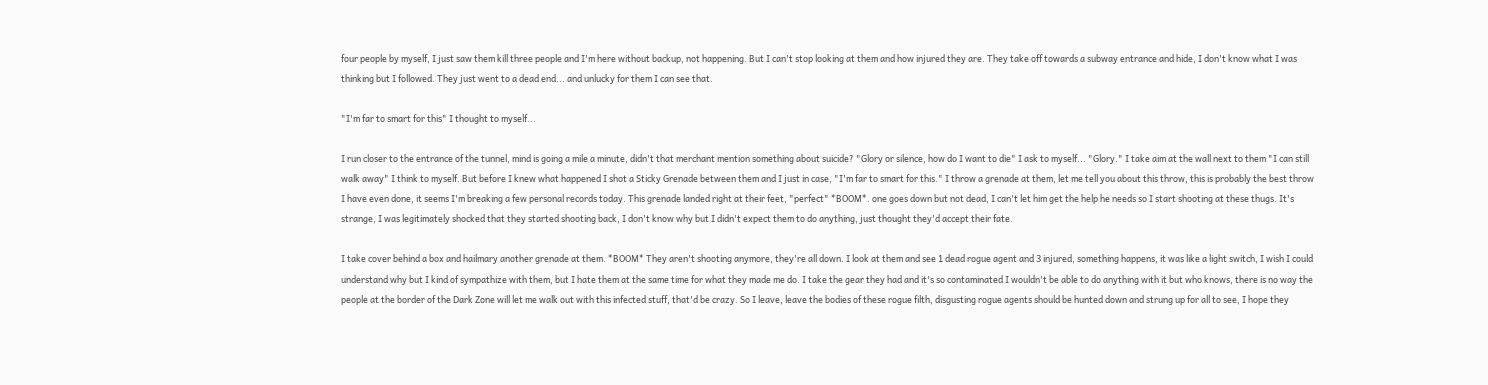four people by myself, I just saw them kill three people and I'm here without backup, not happening. But I can't stop looking at them and how injured they are. They take off towards a subway entrance and hide, I don't know what I was thinking but I followed. They just went to a dead end... and unlucky for them I can see that.

"I'm far to smart for this" I thought to myself...

I run closer to the entrance of the tunnel, mind is going a mile a minute, didn't that merchant mention something about suicide? "Glory or silence, how do I want to die" I ask to myself... "Glory." I take aim at the wall next to them "I can still walk away" I think to myself. But before I knew what happened I shot a Sticky Grenade between them and I just in case, "I'm far to smart for this." I throw a grenade at them, let me tell you about this throw, this is probably the best throw I have even done, it seems I'm breaking a few personal records today. This grenade landed right at their feet, "perfect" *BOOM*. one goes down but not dead, I can't let him get the help he needs so I start shooting at these thugs. It's strange, I was legitimately shocked that they started shooting back, I don't know why but I didn't expect them to do anything, just thought they'd accept their fate.

I take cover behind a box and hailmary another grenade at them. *BOOM* They aren't shooting anymore, they're all down. I look at them and see 1 dead rogue agent and 3 injured, something happens, it was like a light switch, I wish I could understand why but I kind of sympathize with them, but I hate them at the same time for what they made me do. I take the gear they had and it's so contaminated I wouldn't be able to do anything with it but who knows, there is no way the people at the border of the Dark Zone will let me walk out with this infected stuff, that'd be crazy. So I leave, leave the bodies of these rogue filth, disgusting rogue agents should be hunted down and strung up for all to see, I hope they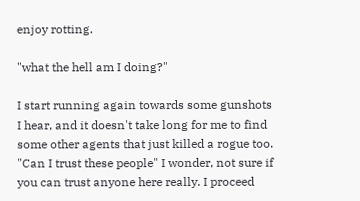enjoy rotting.

"what the hell am I doing?"

I start running again towards some gunshots I hear, and it doesn't take long for me to find some other agents that just killed a rogue too. "Can I trust these people" I wonder, not sure if you can trust anyone here really. I proceed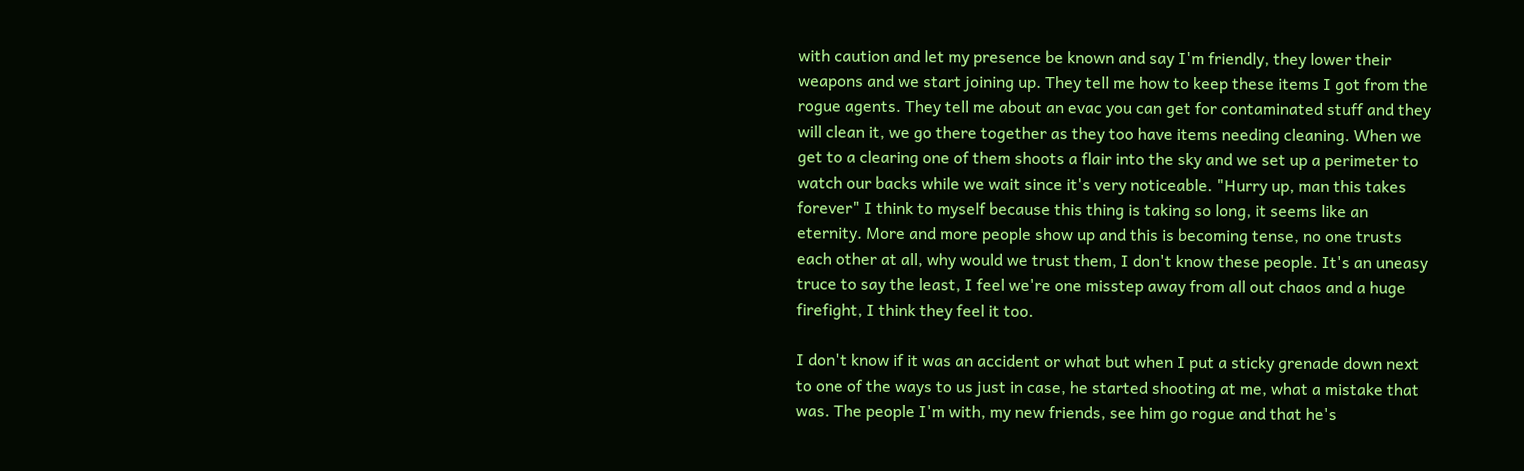with caution and let my presence be known and say I'm friendly, they lower their weapons and we start joining up. They tell me how to keep these items I got from the rogue agents. They tell me about an evac you can get for contaminated stuff and they will clean it, we go there together as they too have items needing cleaning. When we get to a clearing one of them shoots a flair into the sky and we set up a perimeter to watch our backs while we wait since it's very noticeable. "Hurry up, man this takes forever" I think to myself because this thing is taking so long, it seems like an eternity. More and more people show up and this is becoming tense, no one trusts each other at all, why would we trust them, I don't know these people. It's an uneasy truce to say the least, I feel we're one misstep away from all out chaos and a huge firefight, I think they feel it too.

I don't know if it was an accident or what but when I put a sticky grenade down next to one of the ways to us just in case, he started shooting at me, what a mistake that was. The people I'm with, my new friends, see him go rogue and that he's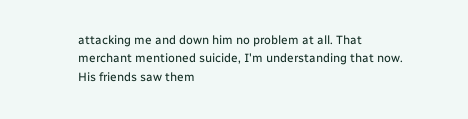attacking me and down him no problem at all. That merchant mentioned suicide, I'm understanding that now. His friends saw them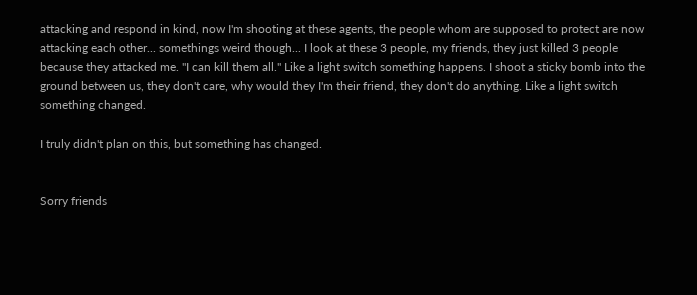attacking and respond in kind, now I'm shooting at these agents, the people whom are supposed to protect are now attacking each other... somethings weird though... I look at these 3 people, my friends, they just killed 3 people because they attacked me. "I can kill them all." Like a light switch something happens. I shoot a sticky bomb into the ground between us, they don't care, why would they I'm their friend, they don't do anything. Like a light switch something changed.

I truly didn't plan on this, but something has changed.


Sorry friends